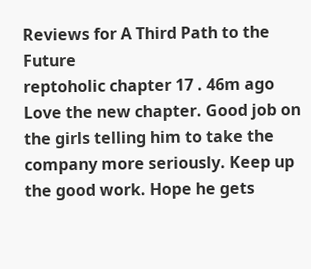Reviews for A Third Path to the Future
reptoholic chapter 17 . 46m ago
Love the new chapter. Good job on the girls telling him to take the company more seriously. Keep up the good work. Hope he gets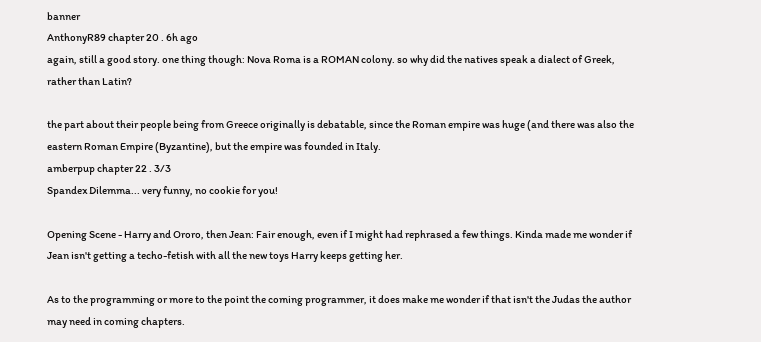banner
AnthonyR89 chapter 20 . 6h ago
again, still a good story. one thing though: Nova Roma is a ROMAN colony. so why did the natives speak a dialect of Greek, rather than Latin?

the part about their people being from Greece originally is debatable, since the Roman empire was huge (and there was also the eastern Roman Empire (Byzantine), but the empire was founded in Italy.
amberpup chapter 22 . 3/3
Spandex Dilemma... very funny, no cookie for you!

Opening Scene - Harry and Ororo, then Jean: Fair enough, even if I might had rephrased a few things. Kinda made me wonder if Jean isn't getting a techo-fetish with all the new toys Harry keeps getting her.

As to the programming or more to the point the coming programmer, it does make me wonder if that isn't the Judas the author may need in coming chapters.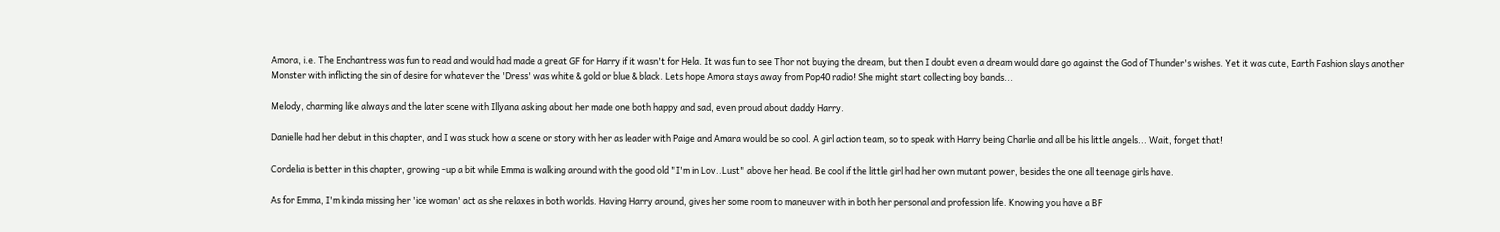Amora, i.e. The Enchantress was fun to read and would had made a great GF for Harry if it wasn't for Hela. It was fun to see Thor not buying the dream, but then I doubt even a dream would dare go against the God of Thunder's wishes. Yet it was cute, Earth Fashion slays another Monster with inflicting the sin of desire for whatever the 'Dress' was white & gold or blue & black. Lets hope Amora stays away from Pop40 radio! She might start collecting boy bands...

Melody, charming like always and the later scene with Illyana asking about her made one both happy and sad, even proud about daddy Harry.

Danielle had her debut in this chapter, and I was stuck how a scene or story with her as leader with Paige and Amara would be so cool. A girl action team, so to speak with Harry being Charlie and all be his little angels... Wait, forget that!

Cordelia is better in this chapter, growing -up a bit while Emma is walking around with the good old "I'm in Lov..Lust" above her head. Be cool if the little girl had her own mutant power, besides the one all teenage girls have.

As for Emma, I'm kinda missing her 'ice woman' act as she relaxes in both worlds. Having Harry around, gives her some room to maneuver with in both her personal and profession life. Knowing you have a BF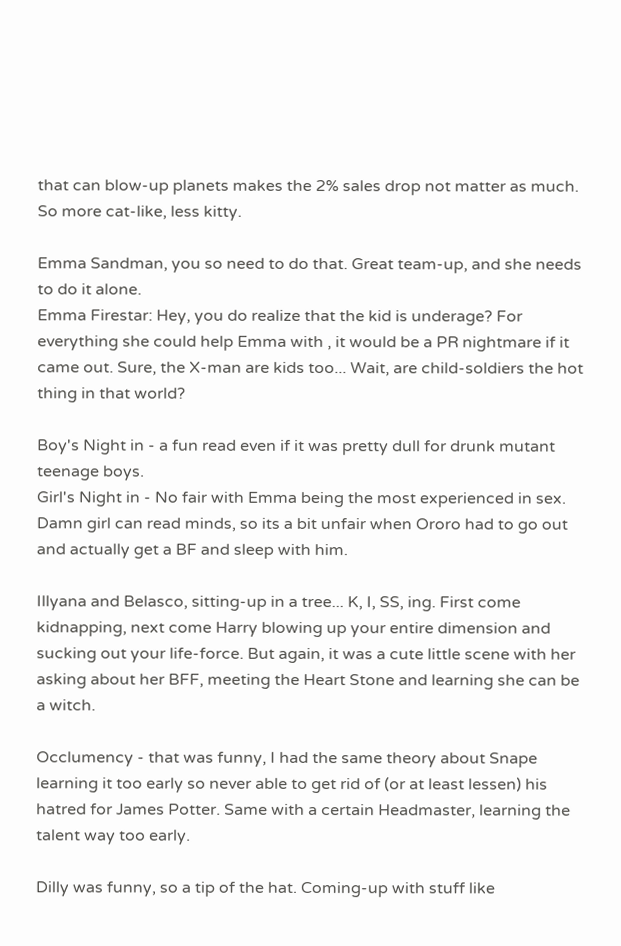that can blow-up planets makes the 2% sales drop not matter as much. So more cat-like, less kitty.

Emma Sandman, you so need to do that. Great team-up, and she needs to do it alone.
Emma Firestar: Hey, you do realize that the kid is underage? For everything she could help Emma with , it would be a PR nightmare if it came out. Sure, the X-man are kids too... Wait, are child-soldiers the hot thing in that world?

Boy's Night in - a fun read even if it was pretty dull for drunk mutant teenage boys.
Girl's Night in - No fair with Emma being the most experienced in sex. Damn girl can read minds, so its a bit unfair when Ororo had to go out and actually get a BF and sleep with him.

Illyana and Belasco, sitting-up in a tree... K, I, SS, ing. First come kidnapping, next come Harry blowing up your entire dimension and sucking out your life-force. But again, it was a cute little scene with her asking about her BFF, meeting the Heart Stone and learning she can be a witch.

Occlumency - that was funny, I had the same theory about Snape learning it too early so never able to get rid of (or at least lessen) his hatred for James Potter. Same with a certain Headmaster, learning the talent way too early.

Dilly was funny, so a tip of the hat. Coming-up with stuff like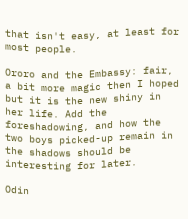that isn't easy, at least for most people.

Ororo and the Embassy: fair, a bit more magic then I hoped but it is the new shiny in her life. Add the foreshadowing, and how the two boys picked-up remain in the shadows should be interesting for later.

Odin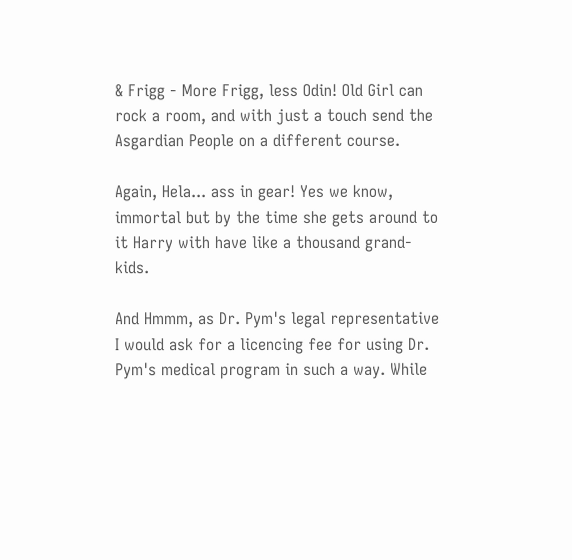& Frigg - More Frigg, less Odin! Old Girl can rock a room, and with just a touch send the Asgardian People on a different course.

Again, Hela... ass in gear! Yes we know, immortal but by the time she gets around to it Harry with have like a thousand grand-kids.

And Hmmm, as Dr. Pym's legal representative I would ask for a licencing fee for using Dr. Pym's medical program in such a way. While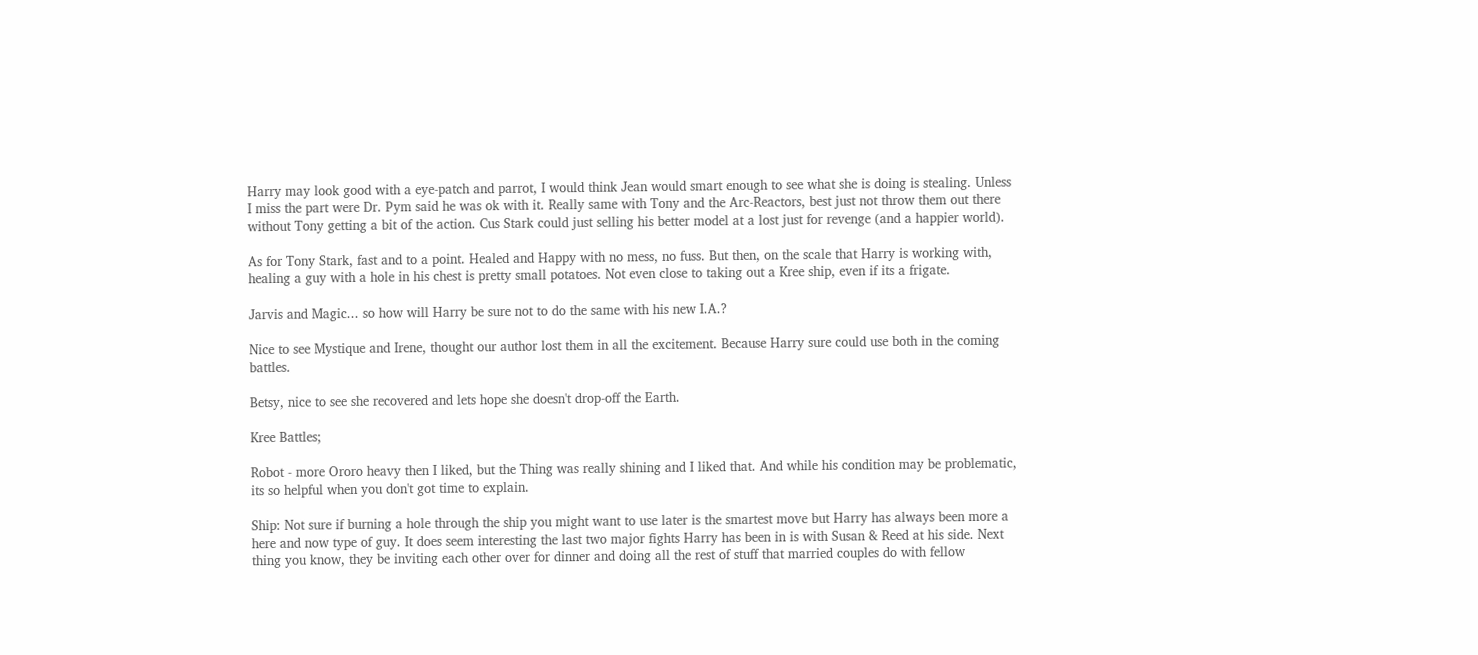Harry may look good with a eye-patch and parrot, I would think Jean would smart enough to see what she is doing is stealing. Unless I miss the part were Dr. Pym said he was ok with it. Really same with Tony and the Arc-Reactors, best just not throw them out there without Tony getting a bit of the action. Cus Stark could just selling his better model at a lost just for revenge (and a happier world).

As for Tony Stark, fast and to a point. Healed and Happy with no mess, no fuss. But then, on the scale that Harry is working with, healing a guy with a hole in his chest is pretty small potatoes. Not even close to taking out a Kree ship, even if its a frigate.

Jarvis and Magic... so how will Harry be sure not to do the same with his new I.A.?

Nice to see Mystique and Irene, thought our author lost them in all the excitement. Because Harry sure could use both in the coming battles.

Betsy, nice to see she recovered and lets hope she doesn't drop-off the Earth.

Kree Battles;

Robot - more Ororo heavy then I liked, but the Thing was really shining and I liked that. And while his condition may be problematic, its so helpful when you don't got time to explain.

Ship: Not sure if burning a hole through the ship you might want to use later is the smartest move but Harry has always been more a here and now type of guy. It does seem interesting the last two major fights Harry has been in is with Susan & Reed at his side. Next thing you know, they be inviting each other over for dinner and doing all the rest of stuff that married couples do with fellow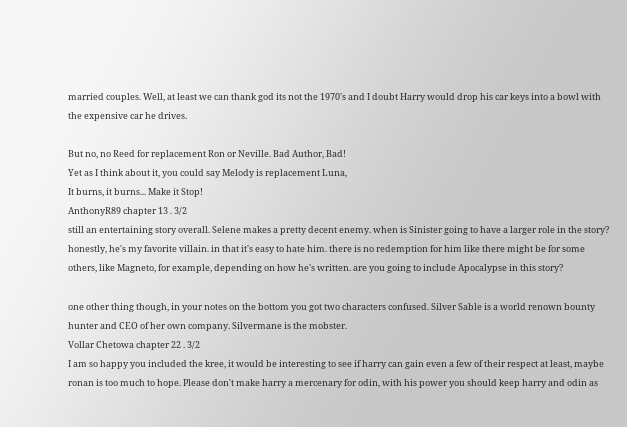married couples. Well, at least we can thank god its not the 1970's and I doubt Harry would drop his car keys into a bowl with the expensive car he drives.

But no, no Reed for replacement Ron or Neville. Bad Author, Bad!
Yet as I think about it, you could say Melody is replacement Luna,
It burns, it burns... Make it Stop!
AnthonyR89 chapter 13 . 3/2
still an entertaining story overall. Selene makes a pretty decent enemy. when is Sinister going to have a larger role in the story? honestly, he's my favorite villain. in that it's easy to hate him. there is no redemption for him like there might be for some others, like Magneto, for example, depending on how he's written. are you going to include Apocalypse in this story?

one other thing though, in your notes on the bottom you got two characters confused. Silver Sable is a world renown bounty hunter and CEO of her own company. Silvermane is the mobster.
Vollar Chetowa chapter 22 . 3/2
I am so happy you included the kree, it would be interesting to see if harry can gain even a few of their respect at least, maybe ronan is too much to hope. Please don't make harry a mercenary for odin, with his power you should keep harry and odin as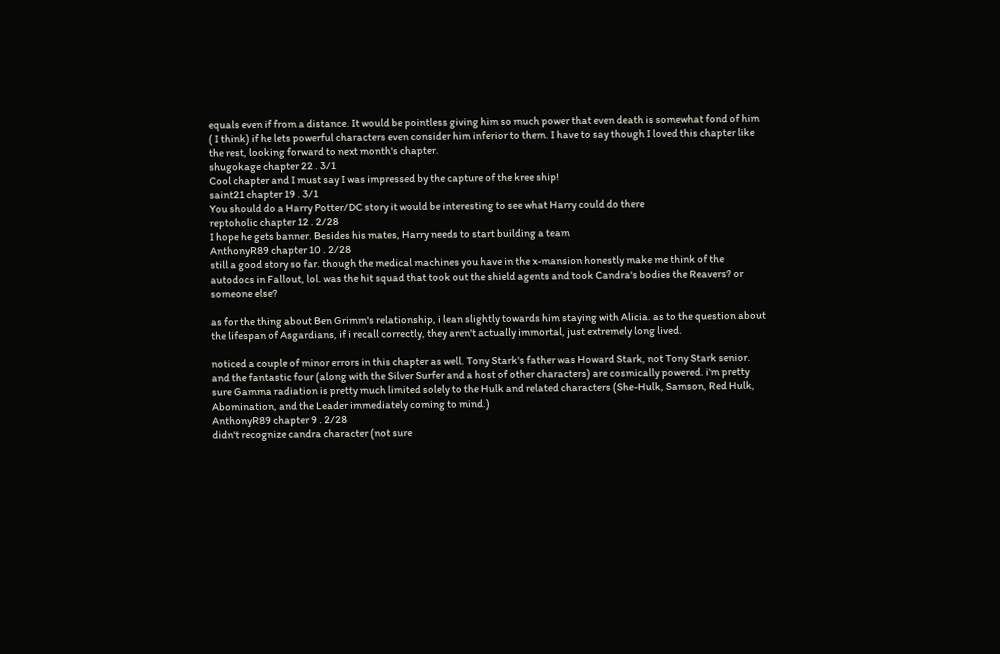equals even if from a distance. It would be pointless giving him so much power that even death is somewhat fond of him ( I think) if he lets powerful characters even consider him inferior to them. I have to say though I loved this chapter like the rest, looking forward to next month's chapter.
shugokage chapter 22 . 3/1
Cool chapter and I must say I was impressed by the capture of the kree ship!
saint21 chapter 19 . 3/1
You should do a Harry Potter/DC story it would be interesting to see what Harry could do there
reptoholic chapter 12 . 2/28
I hope he gets banner. Besides his mates, Harry needs to start building a team
AnthonyR89 chapter 10 . 2/28
still a good story so far. though the medical machines you have in the x-mansion honestly make me think of the autodocs in Fallout, lol. was the hit squad that took out the shield agents and took Candra's bodies the Reavers? or someone else?

as for the thing about Ben Grimm's relationship, i lean slightly towards him staying with Alicia. as to the question about the lifespan of Asgardians, if i recall correctly, they aren't actually immortal, just extremely long lived.

noticed a couple of minor errors in this chapter as well. Tony Stark's father was Howard Stark, not Tony Stark senior. and the fantastic four (along with the Silver Surfer and a host of other characters) are cosmically powered. i'm pretty sure Gamma radiation is pretty much limited solely to the Hulk and related characters (She-Hulk, Samson, Red Hulk, Abomination, and the Leader immediately coming to mind.)
AnthonyR89 chapter 9 . 2/28
didn't recognize candra character (not sure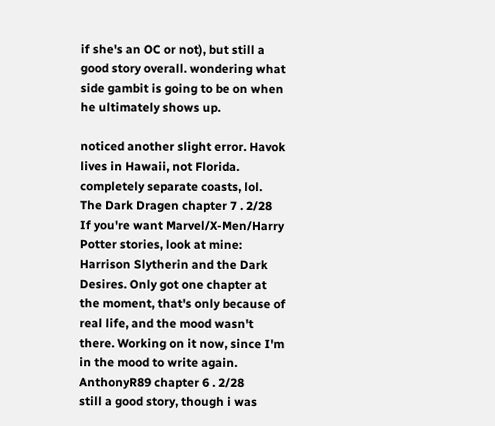if she's an OC or not), but still a good story overall. wondering what side gambit is going to be on when he ultimately shows up.

noticed another slight error. Havok lives in Hawaii, not Florida. completely separate coasts, lol.
The Dark Dragen chapter 7 . 2/28
If you're want Marvel/X-Men/Harry Potter stories, look at mine: Harrison Slytherin and the Dark Desires. Only got one chapter at the moment, that's only because of real life, and the mood wasn't there. Working on it now, since I'm in the mood to write again.
AnthonyR89 chapter 6 . 2/28
still a good story, though i was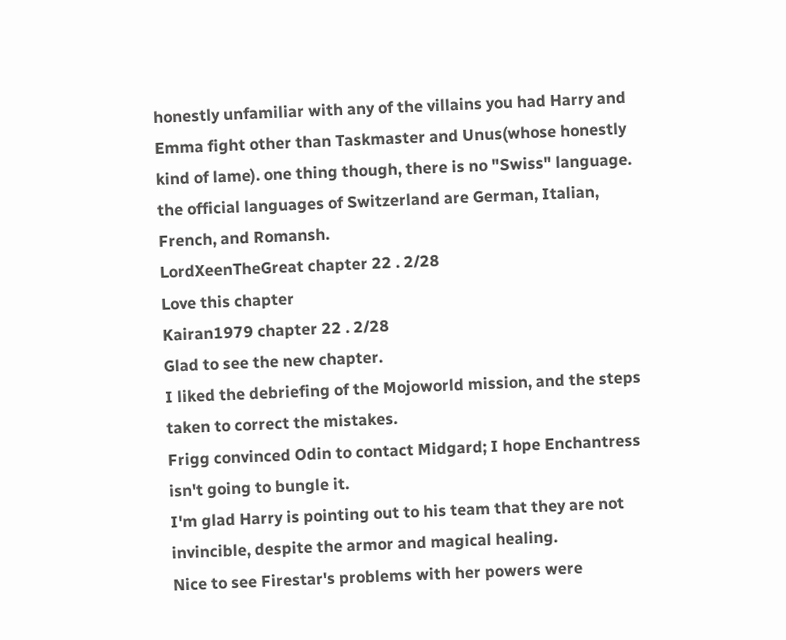honestly unfamiliar with any of the villains you had Harry and Emma fight other than Taskmaster and Unus(whose honestly kind of lame). one thing though, there is no "Swiss" language. the official languages of Switzerland are German, Italian, French, and Romansh.
LordXeenTheGreat chapter 22 . 2/28
Love this chapter
Kairan1979 chapter 22 . 2/28
Glad to see the new chapter.
I liked the debriefing of the Mojoworld mission, and the steps taken to correct the mistakes.
Frigg convinced Odin to contact Midgard; I hope Enchantress isn't going to bungle it.
I'm glad Harry is pointing out to his team that they are not invincible, despite the armor and magical healing.
Nice to see Firestar's problems with her powers were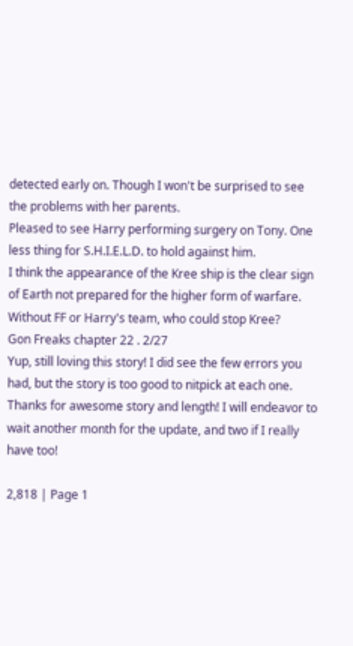detected early on. Though I won't be surprised to see the problems with her parents.
Pleased to see Harry performing surgery on Tony. One less thing for S.H.I.E.L.D. to hold against him.
I think the appearance of the Kree ship is the clear sign of Earth not prepared for the higher form of warfare. Without FF or Harry's team, who could stop Kree?
Gon Freaks chapter 22 . 2/27
Yup, still loving this story! I did see the few errors you had, but the story is too good to nitpick at each one. Thanks for awesome story and length! I will endeavor to wait another month for the update, and two if I really have too!

2,818 | Page 1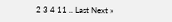2 3 4 11 .. Last Next »